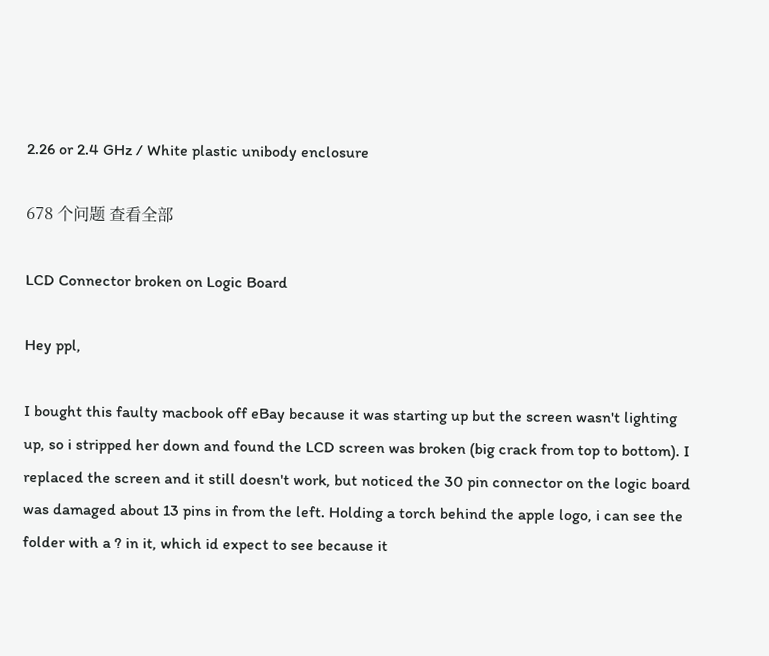2.26 or 2.4 GHz / White plastic unibody enclosure

678 个问题 查看全部

LCD Connector broken on Logic Board

Hey ppl,

I bought this faulty macbook off eBay because it was starting up but the screen wasn't lighting up, so i stripped her down and found the LCD screen was broken (big crack from top to bottom). I replaced the screen and it still doesn't work, but noticed the 30 pin connector on the logic board was damaged about 13 pins in from the left. Holding a torch behind the apple logo, i can see the folder with a ? in it, which id expect to see because it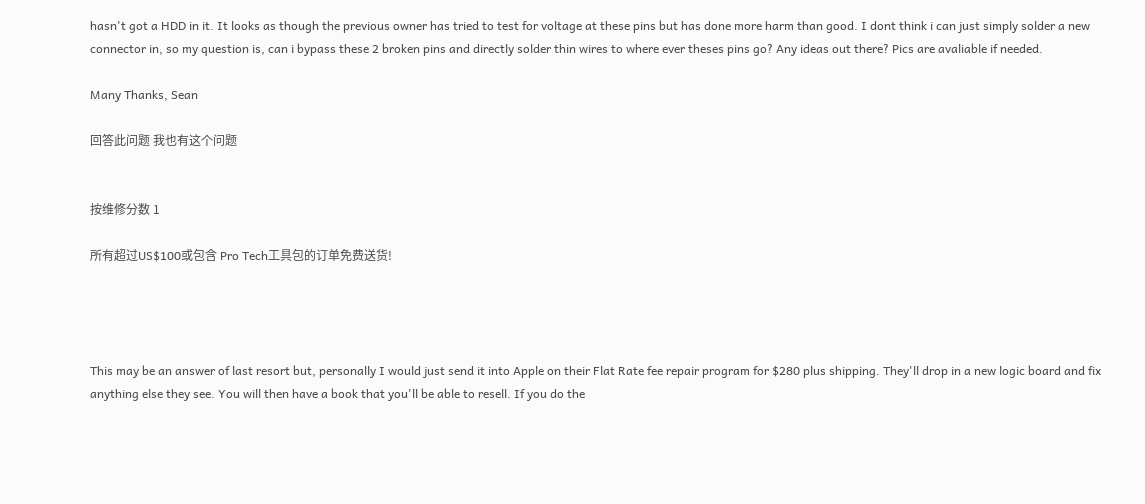hasn't got a HDD in it. It looks as though the previous owner has tried to test for voltage at these pins but has done more harm than good. I dont think i can just simply solder a new connector in, so my question is, can i bypass these 2 broken pins and directly solder thin wires to where ever theses pins go? Any ideas out there? Pics are avaliable if needed.

Many Thanks, Sean

回答此问题 我也有这个问题


按维修分数 1

所有超过US$100或包含 Pro Tech工具包的订单免费送货!




This may be an answer of last resort but, personally I would just send it into Apple on their Flat Rate fee repair program for $280 plus shipping. They'll drop in a new logic board and fix anything else they see. You will then have a book that you'll be able to resell. If you do the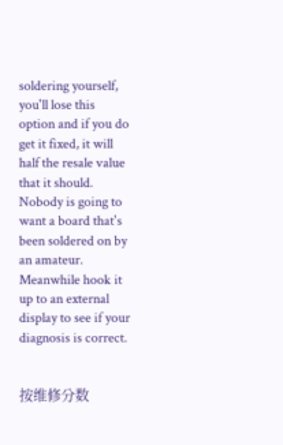soldering yourself, you'll lose this option and if you do get it fixed, it will half the resale value that it should. Nobody is going to want a board that's been soldered on by an amateur. Meanwhile hook it up to an external display to see if your diagnosis is correct.


按维修分数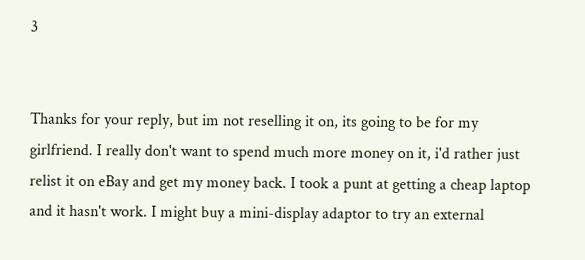3


Thanks for your reply, but im not reselling it on, its going to be for my girlfriend. I really don't want to spend much more money on it, i'd rather just relist it on eBay and get my money back. I took a punt at getting a cheap laptop and it hasn't work. I might buy a mini-display adaptor to try an external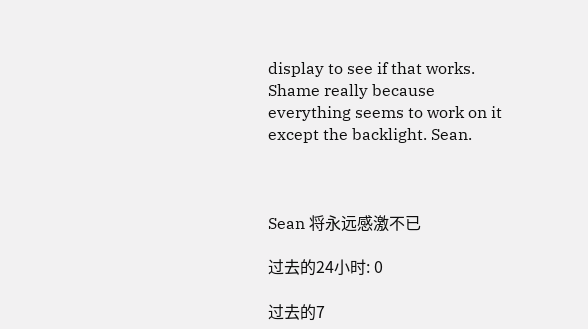display to see if that works. Shame really because everything seems to work on it except the backlight. Sean.



Sean 将永远感激不已

过去的24小时: 0

过去的7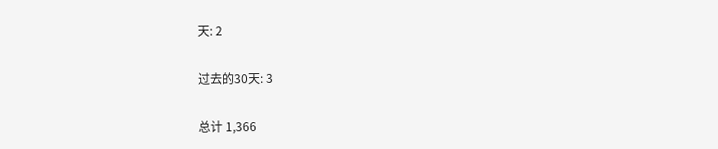天: 2

过去的30天: 3

总计 1,366